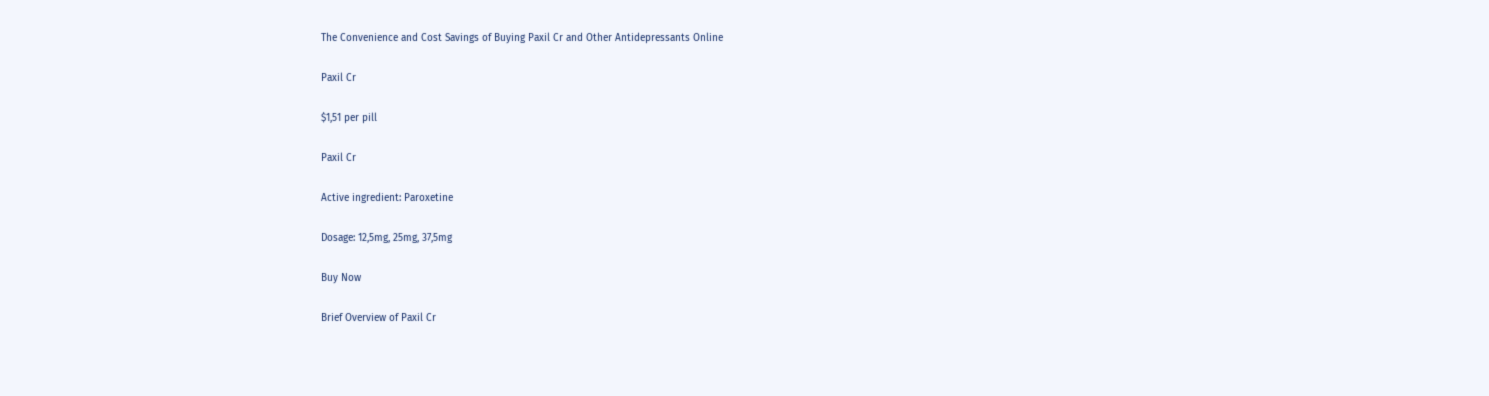The Convenience and Cost Savings of Buying Paxil Cr and Other Antidepressants Online

Paxil Cr

$1,51 per pill

Paxil Cr

Active ingredient: Paroxetine

Dosage: 12,5mg, 25mg, 37,5mg

Buy Now

Brief Overview of Paxil Cr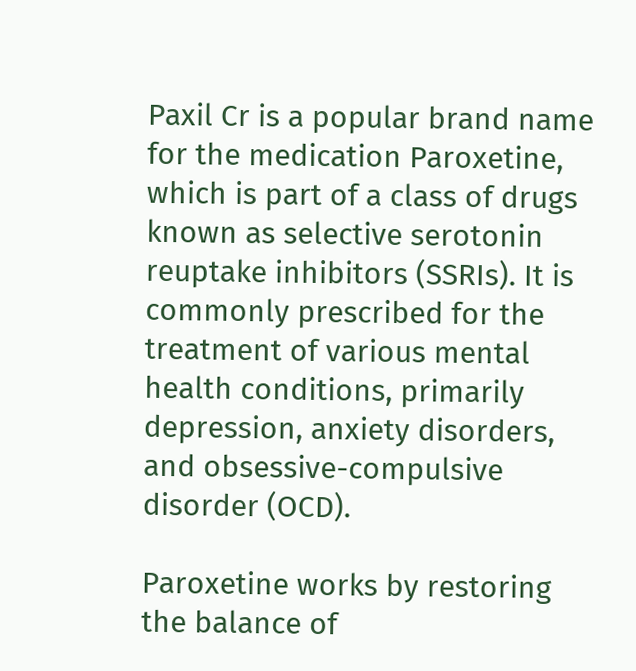Paxil Cr is a popular brand name for the medication Paroxetine, which is part of a class of drugs known as selective serotonin reuptake inhibitors (SSRIs). It is commonly prescribed for the treatment of various mental health conditions, primarily depression, anxiety disorders, and obsessive-compulsive disorder (OCD).

Paroxetine works by restoring the balance of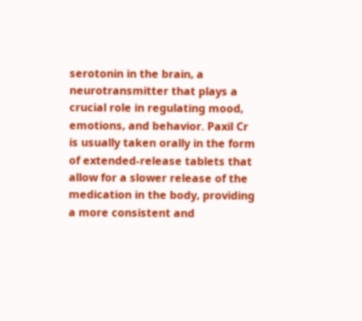serotonin in the brain, a neurotransmitter that plays a crucial role in regulating mood, emotions, and behavior. Paxil Cr is usually taken orally in the form of extended-release tablets that allow for a slower release of the medication in the body, providing a more consistent and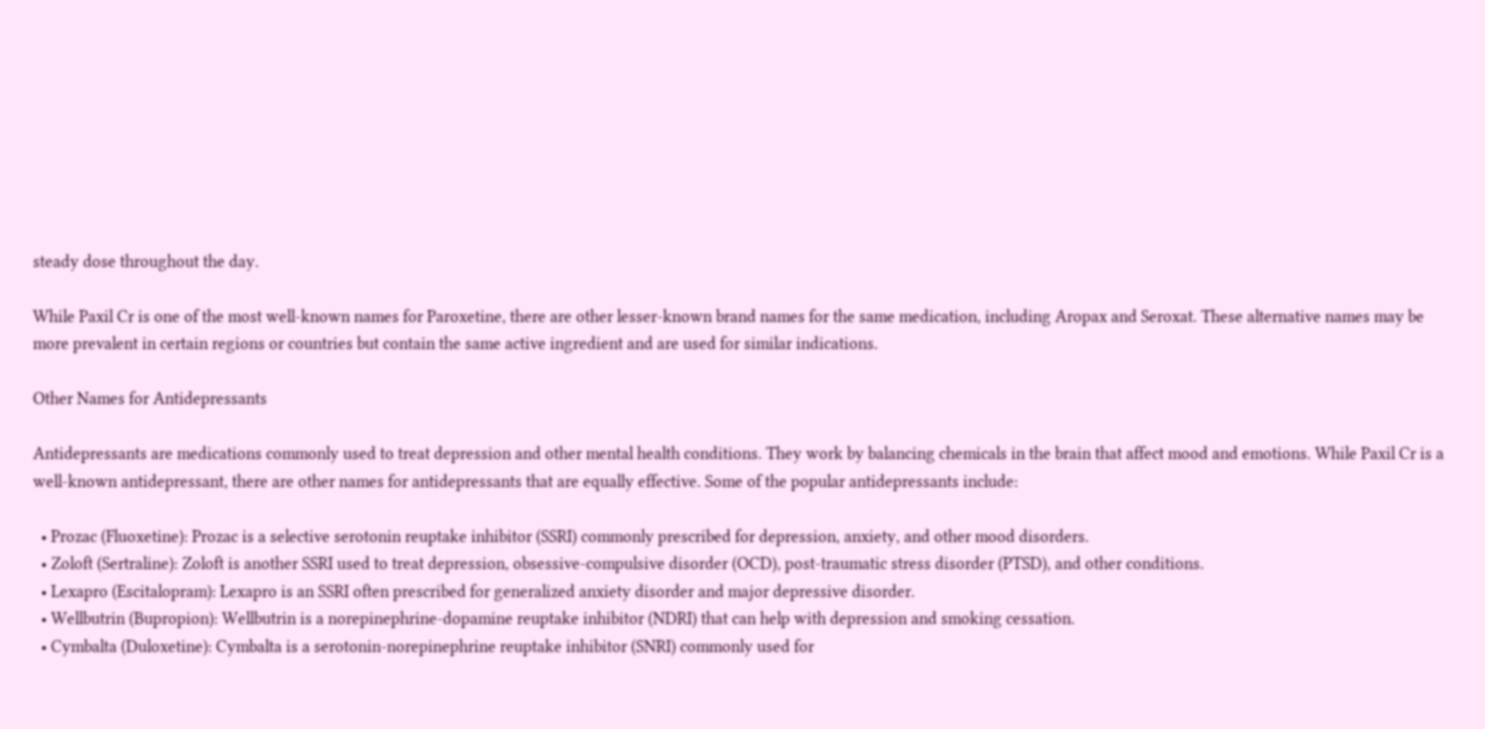steady dose throughout the day.

While Paxil Cr is one of the most well-known names for Paroxetine, there are other lesser-known brand names for the same medication, including Aropax and Seroxat. These alternative names may be more prevalent in certain regions or countries but contain the same active ingredient and are used for similar indications.

Other Names for Antidepressants

Antidepressants are medications commonly used to treat depression and other mental health conditions. They work by balancing chemicals in the brain that affect mood and emotions. While Paxil Cr is a well-known antidepressant, there are other names for antidepressants that are equally effective. Some of the popular antidepressants include:

  • Prozac (Fluoxetine): Prozac is a selective serotonin reuptake inhibitor (SSRI) commonly prescribed for depression, anxiety, and other mood disorders.
  • Zoloft (Sertraline): Zoloft is another SSRI used to treat depression, obsessive-compulsive disorder (OCD), post-traumatic stress disorder (PTSD), and other conditions.
  • Lexapro (Escitalopram): Lexapro is an SSRI often prescribed for generalized anxiety disorder and major depressive disorder.
  • Wellbutrin (Bupropion): Wellbutrin is a norepinephrine-dopamine reuptake inhibitor (NDRI) that can help with depression and smoking cessation.
  • Cymbalta (Duloxetine): Cymbalta is a serotonin-norepinephrine reuptake inhibitor (SNRI) commonly used for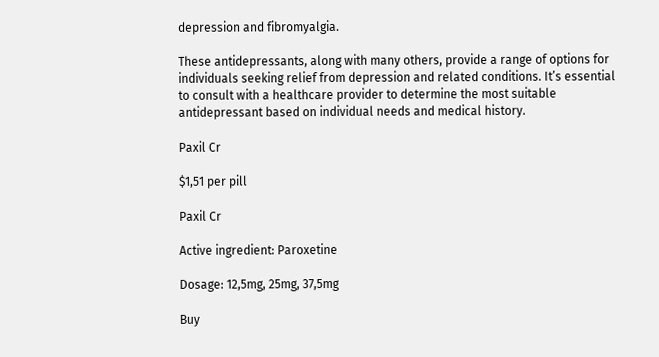depression and fibromyalgia.

These antidepressants, along with many others, provide a range of options for individuals seeking relief from depression and related conditions. It’s essential to consult with a healthcare provider to determine the most suitable antidepressant based on individual needs and medical history.

Paxil Cr

$1,51 per pill

Paxil Cr

Active ingredient: Paroxetine

Dosage: 12,5mg, 25mg, 37,5mg

Buy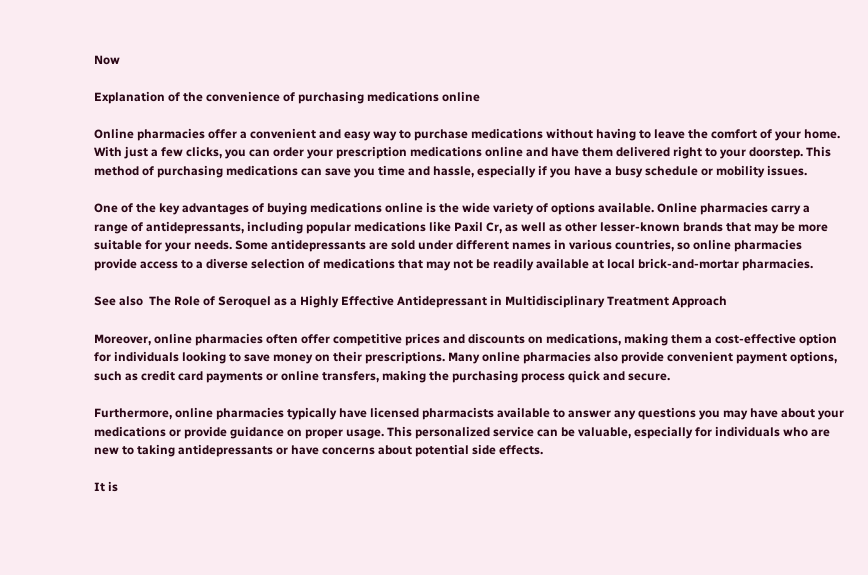Now

Explanation of the convenience of purchasing medications online

Online pharmacies offer a convenient and easy way to purchase medications without having to leave the comfort of your home. With just a few clicks, you can order your prescription medications online and have them delivered right to your doorstep. This method of purchasing medications can save you time and hassle, especially if you have a busy schedule or mobility issues.

One of the key advantages of buying medications online is the wide variety of options available. Online pharmacies carry a range of antidepressants, including popular medications like Paxil Cr, as well as other lesser-known brands that may be more suitable for your needs. Some antidepressants are sold under different names in various countries, so online pharmacies provide access to a diverse selection of medications that may not be readily available at local brick-and-mortar pharmacies.

See also  The Role of Seroquel as a Highly Effective Antidepressant in Multidisciplinary Treatment Approach

Moreover, online pharmacies often offer competitive prices and discounts on medications, making them a cost-effective option for individuals looking to save money on their prescriptions. Many online pharmacies also provide convenient payment options, such as credit card payments or online transfers, making the purchasing process quick and secure.

Furthermore, online pharmacies typically have licensed pharmacists available to answer any questions you may have about your medications or provide guidance on proper usage. This personalized service can be valuable, especially for individuals who are new to taking antidepressants or have concerns about potential side effects.

It is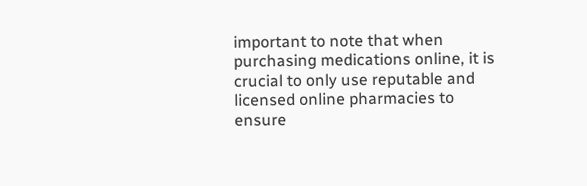important to note that when purchasing medications online, it is crucial to only use reputable and licensed online pharmacies to ensure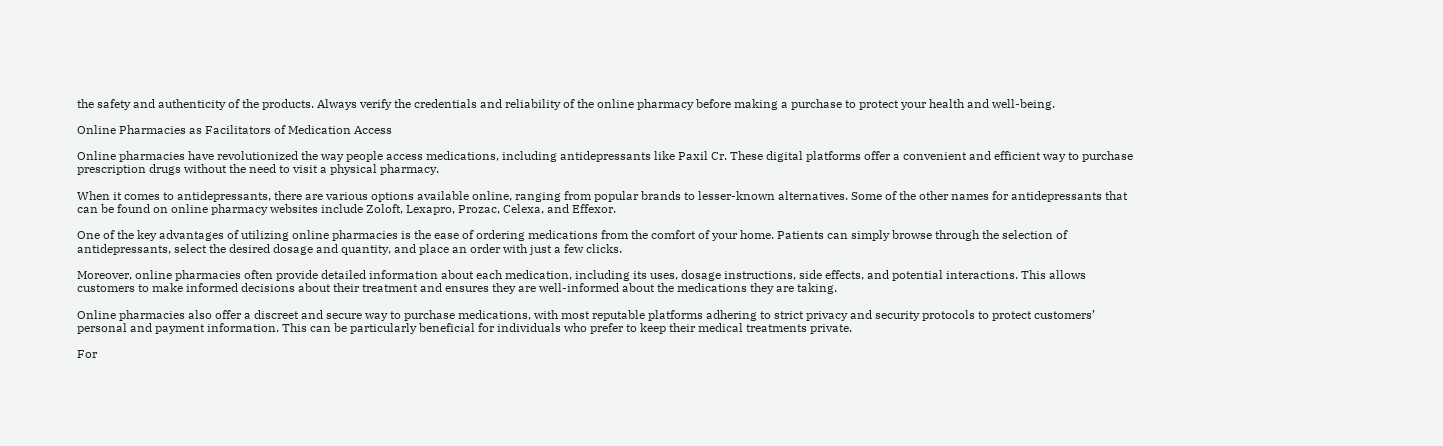the safety and authenticity of the products. Always verify the credentials and reliability of the online pharmacy before making a purchase to protect your health and well-being.

Online Pharmacies as Facilitators of Medication Access

Online pharmacies have revolutionized the way people access medications, including antidepressants like Paxil Cr. These digital platforms offer a convenient and efficient way to purchase prescription drugs without the need to visit a physical pharmacy.

When it comes to antidepressants, there are various options available online, ranging from popular brands to lesser-known alternatives. Some of the other names for antidepressants that can be found on online pharmacy websites include Zoloft, Lexapro, Prozac, Celexa, and Effexor.

One of the key advantages of utilizing online pharmacies is the ease of ordering medications from the comfort of your home. Patients can simply browse through the selection of antidepressants, select the desired dosage and quantity, and place an order with just a few clicks.

Moreover, online pharmacies often provide detailed information about each medication, including its uses, dosage instructions, side effects, and potential interactions. This allows customers to make informed decisions about their treatment and ensures they are well-informed about the medications they are taking.

Online pharmacies also offer a discreet and secure way to purchase medications, with most reputable platforms adhering to strict privacy and security protocols to protect customers’ personal and payment information. This can be particularly beneficial for individuals who prefer to keep their medical treatments private.

For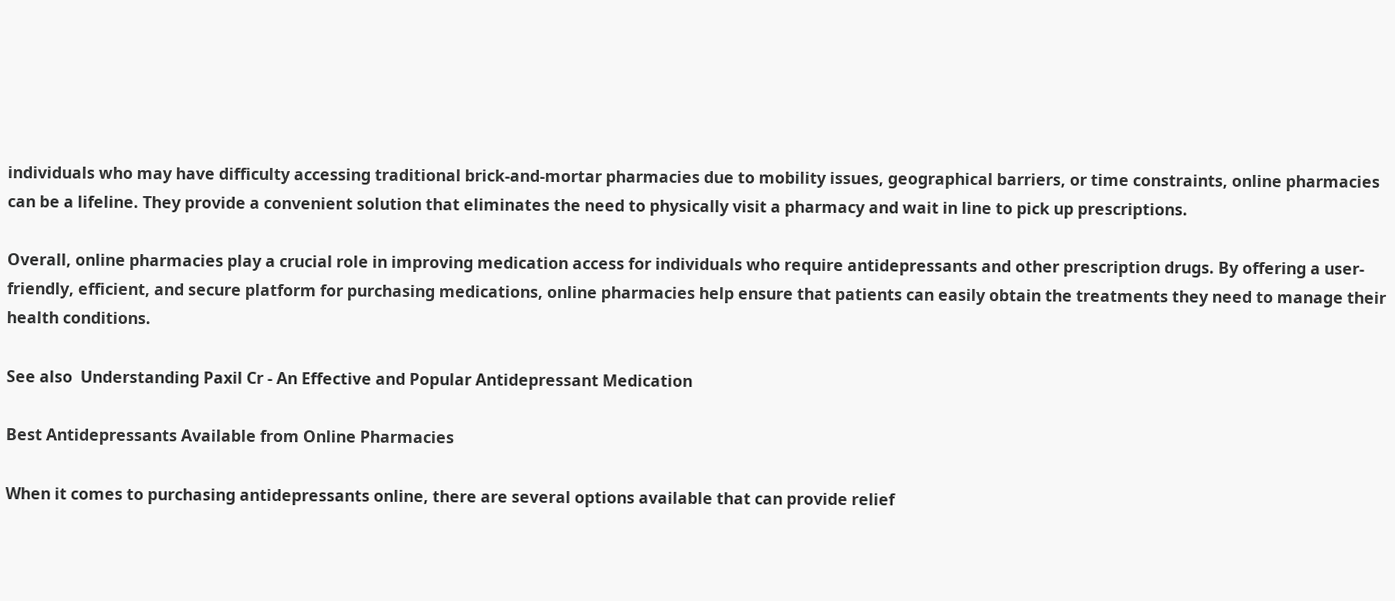individuals who may have difficulty accessing traditional brick-and-mortar pharmacies due to mobility issues, geographical barriers, or time constraints, online pharmacies can be a lifeline. They provide a convenient solution that eliminates the need to physically visit a pharmacy and wait in line to pick up prescriptions.

Overall, online pharmacies play a crucial role in improving medication access for individuals who require antidepressants and other prescription drugs. By offering a user-friendly, efficient, and secure platform for purchasing medications, online pharmacies help ensure that patients can easily obtain the treatments they need to manage their health conditions.

See also  Understanding Paxil Cr - An Effective and Popular Antidepressant Medication

Best Antidepressants Available from Online Pharmacies

When it comes to purchasing antidepressants online, there are several options available that can provide relief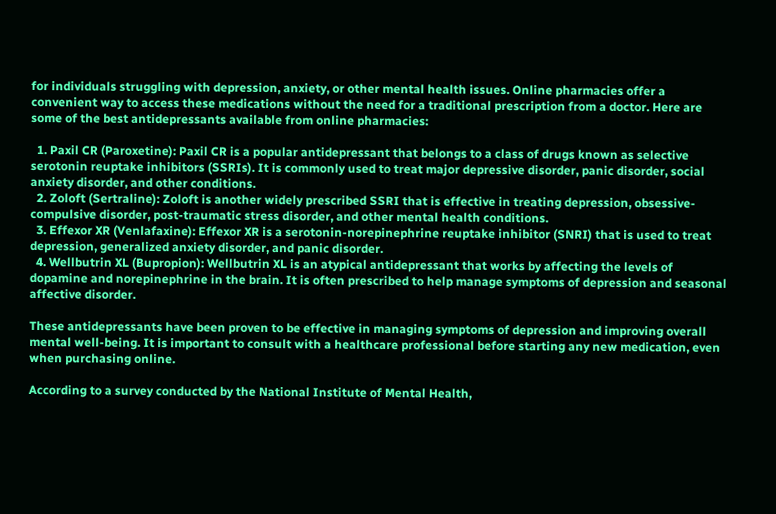for individuals struggling with depression, anxiety, or other mental health issues. Online pharmacies offer a convenient way to access these medications without the need for a traditional prescription from a doctor. Here are some of the best antidepressants available from online pharmacies:

  1. Paxil CR (Paroxetine): Paxil CR is a popular antidepressant that belongs to a class of drugs known as selective serotonin reuptake inhibitors (SSRIs). It is commonly used to treat major depressive disorder, panic disorder, social anxiety disorder, and other conditions.
  2. Zoloft (Sertraline): Zoloft is another widely prescribed SSRI that is effective in treating depression, obsessive-compulsive disorder, post-traumatic stress disorder, and other mental health conditions.
  3. Effexor XR (Venlafaxine): Effexor XR is a serotonin-norepinephrine reuptake inhibitor (SNRI) that is used to treat depression, generalized anxiety disorder, and panic disorder.
  4. Wellbutrin XL (Bupropion): Wellbutrin XL is an atypical antidepressant that works by affecting the levels of dopamine and norepinephrine in the brain. It is often prescribed to help manage symptoms of depression and seasonal affective disorder.

These antidepressants have been proven to be effective in managing symptoms of depression and improving overall mental well-being. It is important to consult with a healthcare professional before starting any new medication, even when purchasing online.

According to a survey conducted by the National Institute of Mental Health,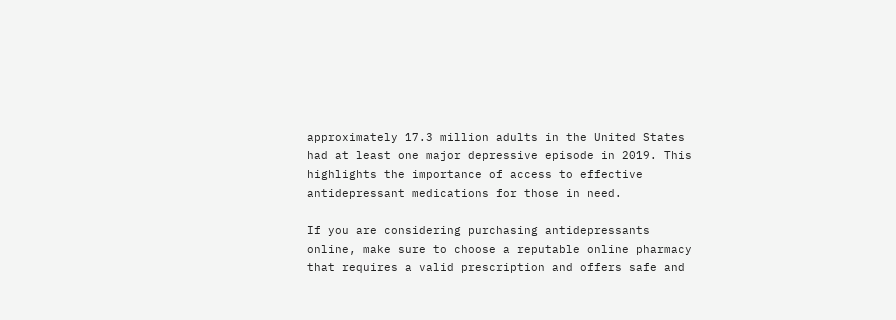approximately 17.3 million adults in the United States had at least one major depressive episode in 2019. This highlights the importance of access to effective antidepressant medications for those in need.

If you are considering purchasing antidepressants online, make sure to choose a reputable online pharmacy that requires a valid prescription and offers safe and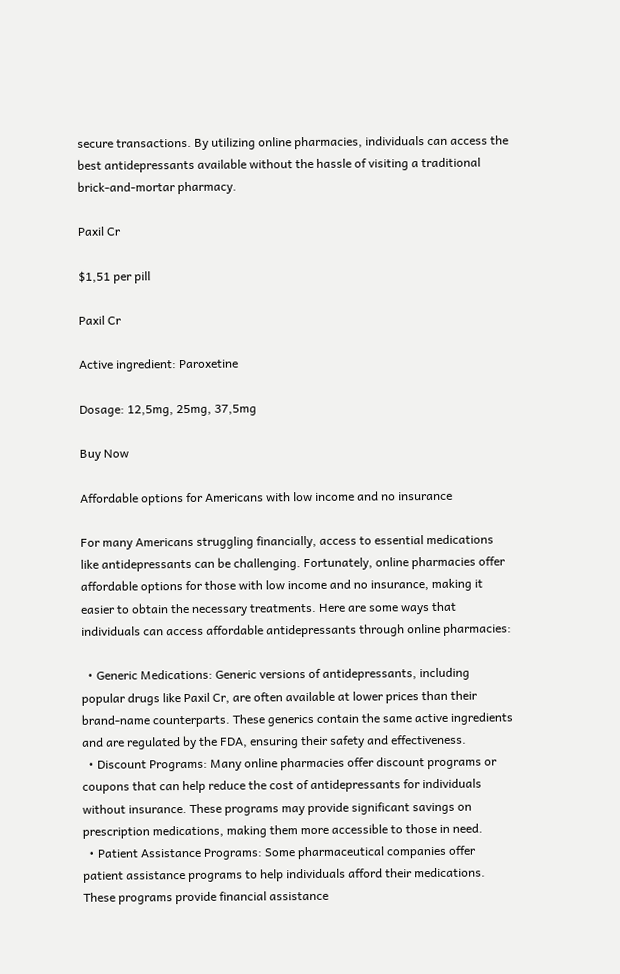secure transactions. By utilizing online pharmacies, individuals can access the best antidepressants available without the hassle of visiting a traditional brick-and-mortar pharmacy.

Paxil Cr

$1,51 per pill

Paxil Cr

Active ingredient: Paroxetine

Dosage: 12,5mg, 25mg, 37,5mg

Buy Now

Affordable options for Americans with low income and no insurance

For many Americans struggling financially, access to essential medications like antidepressants can be challenging. Fortunately, online pharmacies offer affordable options for those with low income and no insurance, making it easier to obtain the necessary treatments. Here are some ways that individuals can access affordable antidepressants through online pharmacies:

  • Generic Medications: Generic versions of antidepressants, including popular drugs like Paxil Cr, are often available at lower prices than their brand-name counterparts. These generics contain the same active ingredients and are regulated by the FDA, ensuring their safety and effectiveness.
  • Discount Programs: Many online pharmacies offer discount programs or coupons that can help reduce the cost of antidepressants for individuals without insurance. These programs may provide significant savings on prescription medications, making them more accessible to those in need.
  • Patient Assistance Programs: Some pharmaceutical companies offer patient assistance programs to help individuals afford their medications. These programs provide financial assistance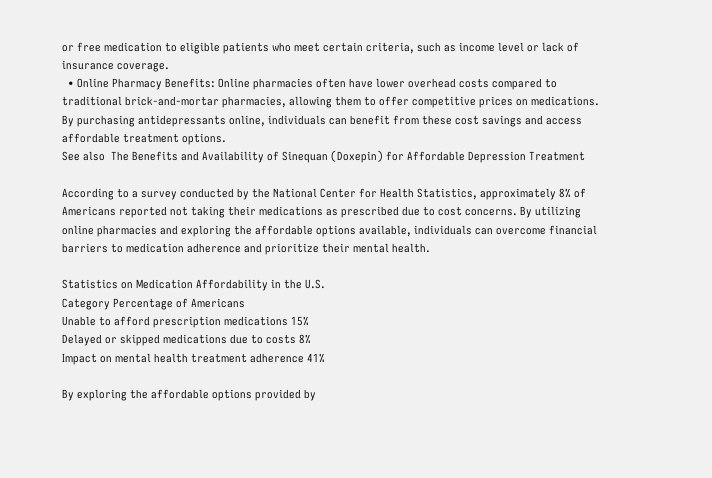or free medication to eligible patients who meet certain criteria, such as income level or lack of insurance coverage.
  • Online Pharmacy Benefits: Online pharmacies often have lower overhead costs compared to traditional brick-and-mortar pharmacies, allowing them to offer competitive prices on medications. By purchasing antidepressants online, individuals can benefit from these cost savings and access affordable treatment options.
See also  The Benefits and Availability of Sinequan (Doxepin) for Affordable Depression Treatment

According to a survey conducted by the National Center for Health Statistics, approximately 8% of Americans reported not taking their medications as prescribed due to cost concerns. By utilizing online pharmacies and exploring the affordable options available, individuals can overcome financial barriers to medication adherence and prioritize their mental health.

Statistics on Medication Affordability in the U.S.
Category Percentage of Americans
Unable to afford prescription medications 15%
Delayed or skipped medications due to costs 8%
Impact on mental health treatment adherence 41%

By exploring the affordable options provided by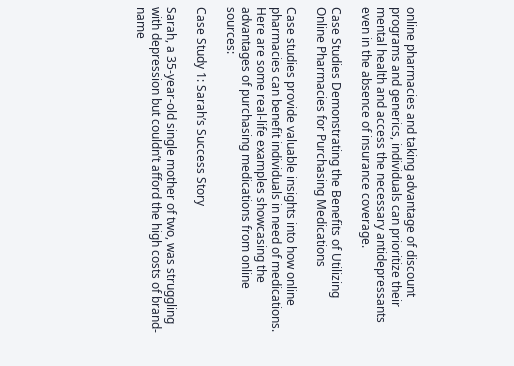online pharmacies and taking advantage of discount programs and generics, individuals can prioritize their mental health and access the necessary antidepressants even in the absence of insurance coverage.

Case Studies Demonstrating the Benefits of Utilizing Online Pharmacies for Purchasing Medications

Case studies provide valuable insights into how online pharmacies can benefit individuals in need of medications. Here are some real-life examples showcasing the advantages of purchasing medications from online sources:

Case Study 1: Sarah’s Success Story

Sarah, a 35-year-old single mother of two, was struggling with depression but couldn’t afford the high costs of brand-name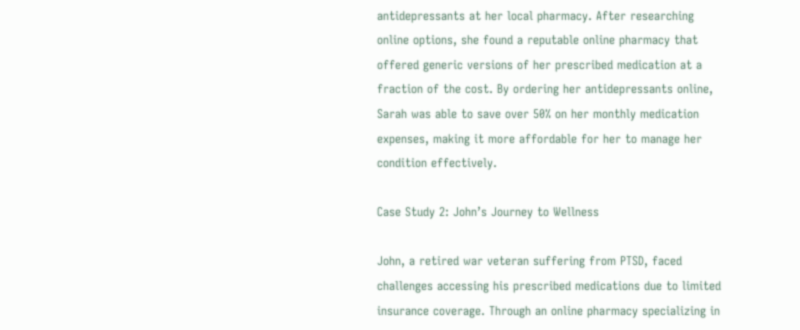antidepressants at her local pharmacy. After researching online options, she found a reputable online pharmacy that offered generic versions of her prescribed medication at a fraction of the cost. By ordering her antidepressants online, Sarah was able to save over 50% on her monthly medication expenses, making it more affordable for her to manage her condition effectively.

Case Study 2: John’s Journey to Wellness

John, a retired war veteran suffering from PTSD, faced challenges accessing his prescribed medications due to limited insurance coverage. Through an online pharmacy specializing in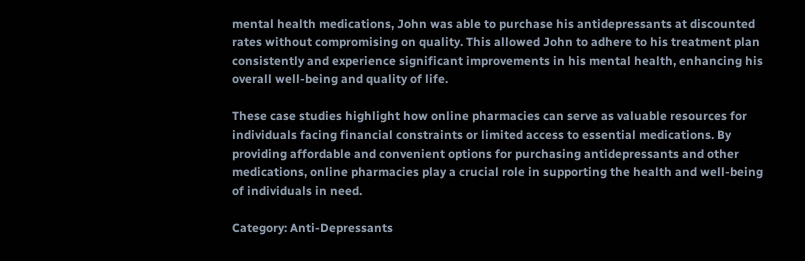mental health medications, John was able to purchase his antidepressants at discounted rates without compromising on quality. This allowed John to adhere to his treatment plan consistently and experience significant improvements in his mental health, enhancing his overall well-being and quality of life.

These case studies highlight how online pharmacies can serve as valuable resources for individuals facing financial constraints or limited access to essential medications. By providing affordable and convenient options for purchasing antidepressants and other medications, online pharmacies play a crucial role in supporting the health and well-being of individuals in need.

Category: Anti-Depressants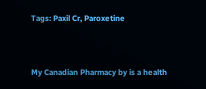Tags: Paxil Cr, Paroxetine


My Canadian Pharmacy by is a health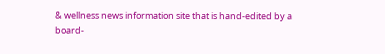& wellness news information site that is hand-edited by a board-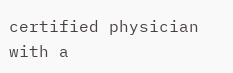certified physician with a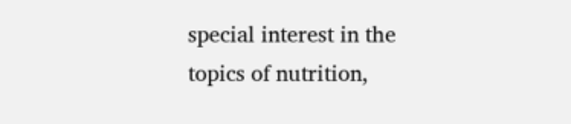special interest in the topics of nutrition,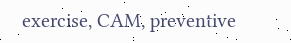exercise, CAM, preventive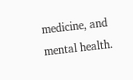medicine, and mental health.